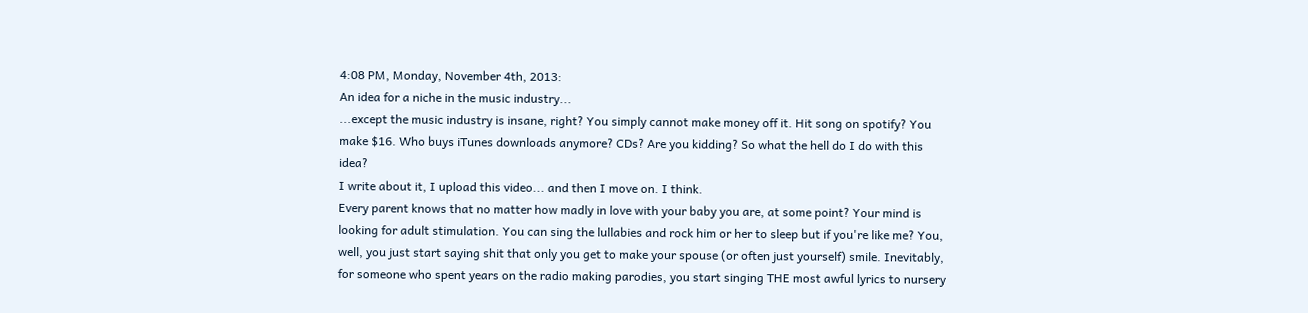4:08 PM, Monday, November 4th, 2013:
An idea for a niche in the music industry...
...except the music industry is insane, right? You simply cannot make money off it. Hit song on spotify? You make $16. Who buys iTunes downloads anymore? CDs? Are you kidding? So what the hell do I do with this idea?
I write about it, I upload this video... and then I move on. I think.
Every parent knows that no matter how madly in love with your baby you are, at some point? Your mind is looking for adult stimulation. You can sing the lullabies and rock him or her to sleep but if you're like me? You, well, you just start saying shit that only you get to make your spouse (or often just yourself) smile. Inevitably, for someone who spent years on the radio making parodies, you start singing THE most awful lyrics to nursery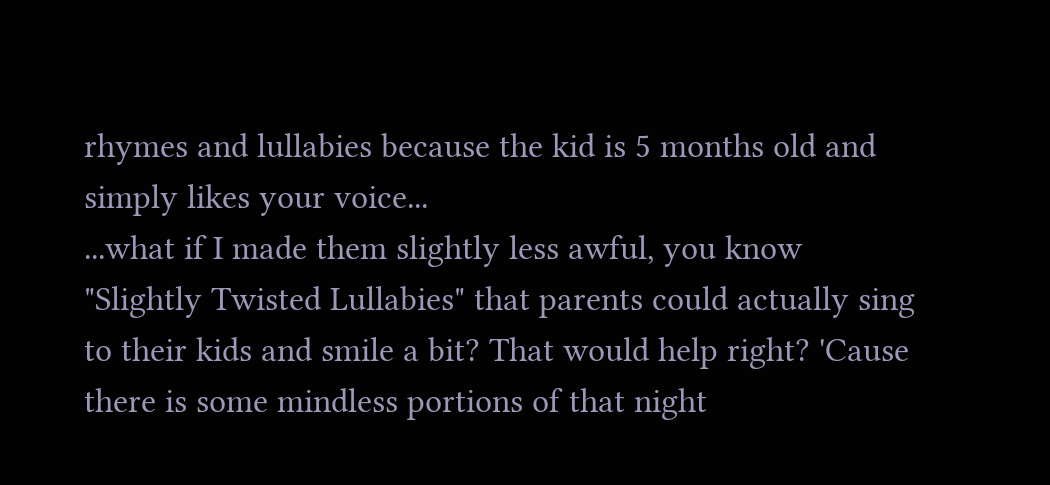rhymes and lullabies because the kid is 5 months old and simply likes your voice...
...what if I made them slightly less awful, you know "Slightly Twisted Lullabies" that parents could actually sing to their kids and smile a bit? That would help right? 'Cause there is some mindless portions of that night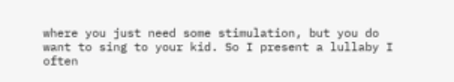where you just need some stimulation, but you do want to sing to your kid. So I present a lullaby I often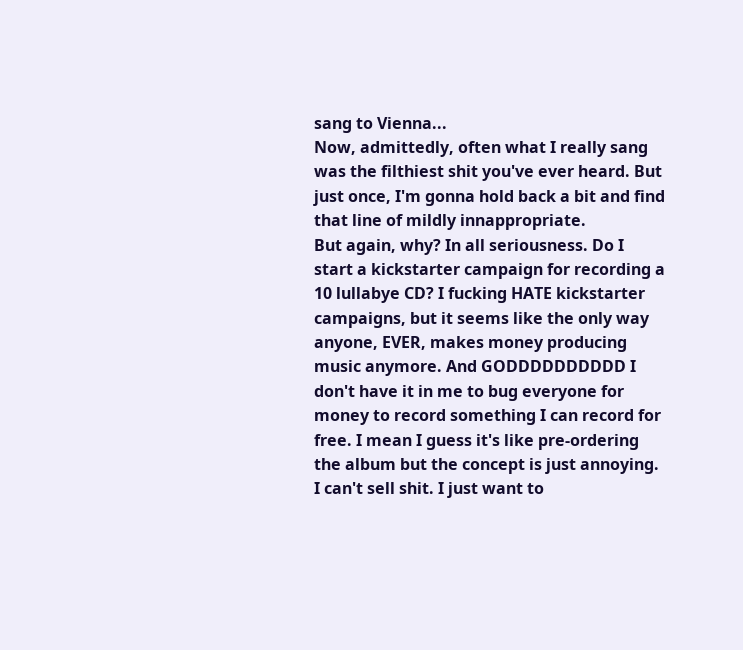sang to Vienna...
Now, admittedly, often what I really sang was the filthiest shit you've ever heard. But just once, I'm gonna hold back a bit and find that line of mildly innappropriate.
But again, why? In all seriousness. Do I start a kickstarter campaign for recording a 10 lullabye CD? I fucking HATE kickstarter campaigns, but it seems like the only way anyone, EVER, makes money producing music anymore. And GODDDDDDDDDD I don't have it in me to bug everyone for money to record something I can record for free. I mean I guess it's like pre-ordering the album but the concept is just annoying. I can't sell shit. I just want to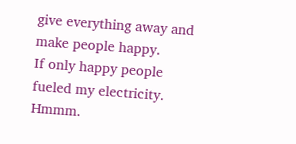give everything away and make people happy.
If only happy people fueled my electricity. Hmmm.